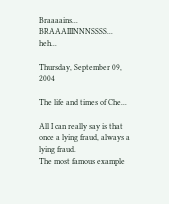Braaaains... BRAAAIIINNNSSSS... heh...

Thursday, September 09, 2004

The life and times of Che...

All I can really say is that once a lying fraud, always a lying fraud.
The most famous example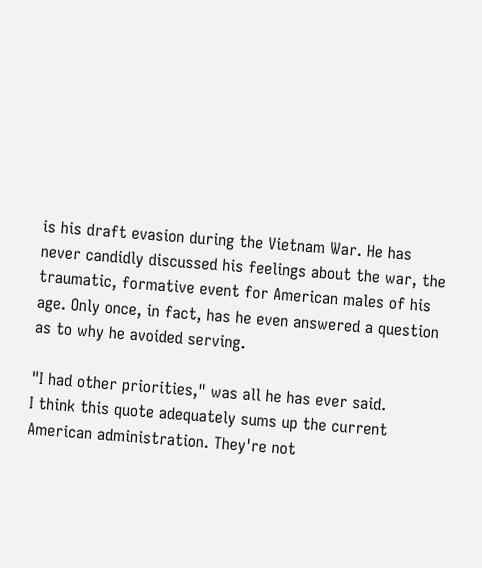is his draft evasion during the Vietnam War. He has never candidly discussed his feelings about the war, the traumatic, formative event for American males of his age. Only once, in fact, has he even answered a question as to why he avoided serving.

"I had other priorities," was all he has ever said.
I think this quote adequately sums up the current American administration. They're not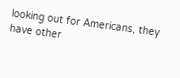looking out for Americans, they have other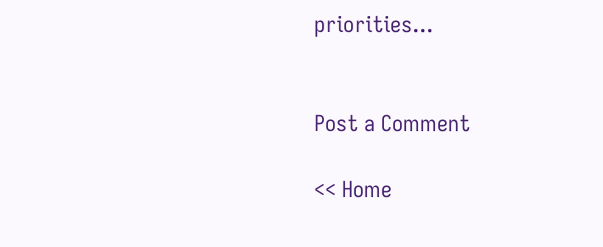priorities...


Post a Comment

<< Home